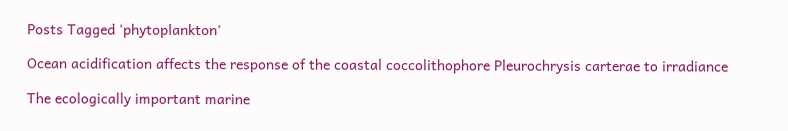Posts Tagged 'phytoplankton'

Ocean acidification affects the response of the coastal coccolithophore Pleurochrysis carterae to irradiance

The ecologically important marine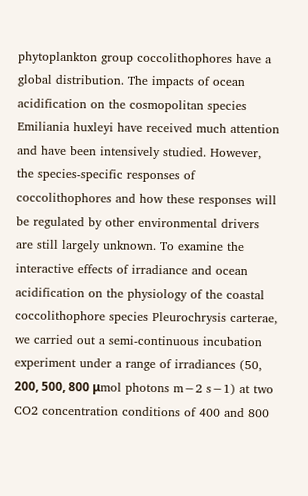phytoplankton group coccolithophores have a global distribution. The impacts of ocean acidification on the cosmopolitan species Emiliania huxleyi have received much attention and have been intensively studied. However, the species-specific responses of coccolithophores and how these responses will be regulated by other environmental drivers are still largely unknown. To examine the interactive effects of irradiance and ocean acidification on the physiology of the coastal coccolithophore species Pleurochrysis carterae, we carried out a semi-continuous incubation experiment under a range of irradiances (50, 200, 500, 800 μmol photons m−2 s−1) at two CO2 concentration conditions of 400 and 800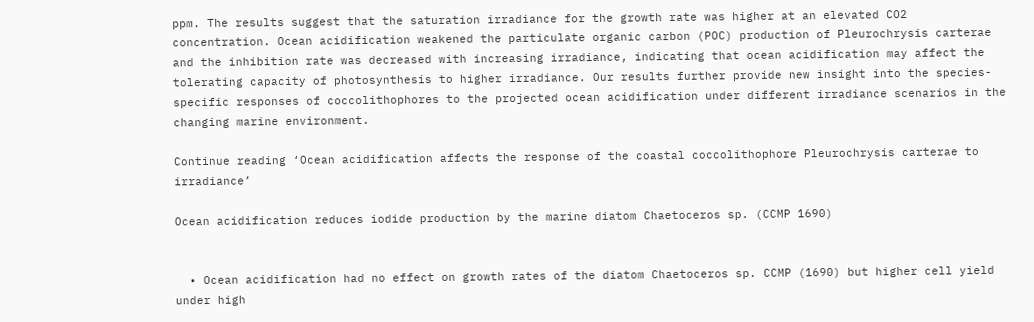ppm. The results suggest that the saturation irradiance for the growth rate was higher at an elevated CO2 concentration. Ocean acidification weakened the particulate organic carbon (POC) production of Pleurochrysis carterae and the inhibition rate was decreased with increasing irradiance, indicating that ocean acidification may affect the tolerating capacity of photosynthesis to higher irradiance. Our results further provide new insight into the species-specific responses of coccolithophores to the projected ocean acidification under different irradiance scenarios in the changing marine environment.

Continue reading ‘Ocean acidification affects the response of the coastal coccolithophore Pleurochrysis carterae to irradiance’

Ocean acidification reduces iodide production by the marine diatom Chaetoceros sp. (CCMP 1690)


  • Ocean acidification had no effect on growth rates of the diatom Chaetoceros sp. CCMP (1690) but higher cell yield under high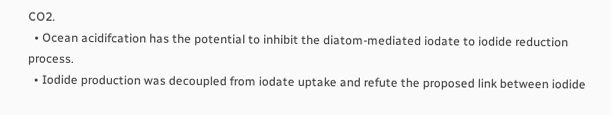CO2.
  • Ocean acidifcation has the potential to inhibit the diatom-mediated iodate to iodide reduction process.
  • Iodide production was decoupled from iodate uptake and refute the proposed link between iodide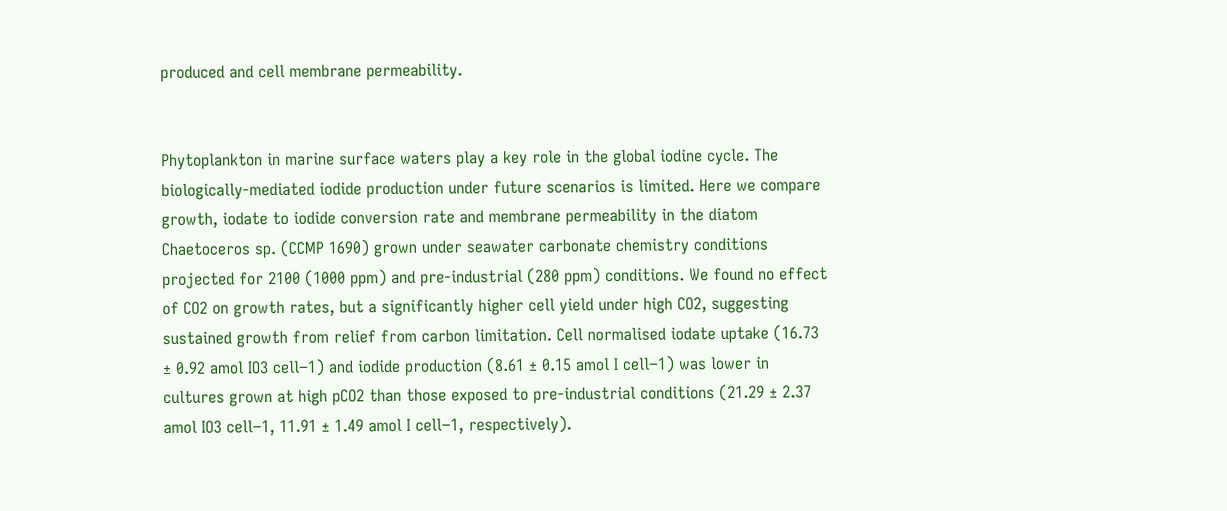produced and cell membrane permeability.


Phytoplankton in marine surface waters play a key role in the global iodine cycle. The biologically-mediated iodide production under future scenarios is limited. Here we compare growth, iodate to iodide conversion rate and membrane permeability in the diatom Chaetoceros sp. (CCMP 1690) grown under seawater carbonate chemistry conditions projected for 2100 (1000 ppm) and pre-industrial (280 ppm) conditions. We found no effect of CO2 on growth rates, but a significantly higher cell yield under high CO2, suggesting sustained growth from relief from carbon limitation. Cell normalised iodate uptake (16.73 ± 0.92 amol IO3 cell−1) and iodide production (8.61 ± 0.15 amol I cell−1) was lower in cultures grown at high pCO2 than those exposed to pre-industrial conditions (21.29 ± 2.37 amol IO3 cell−1, 11.91 ± 1.49 amol I cell−1, respectively).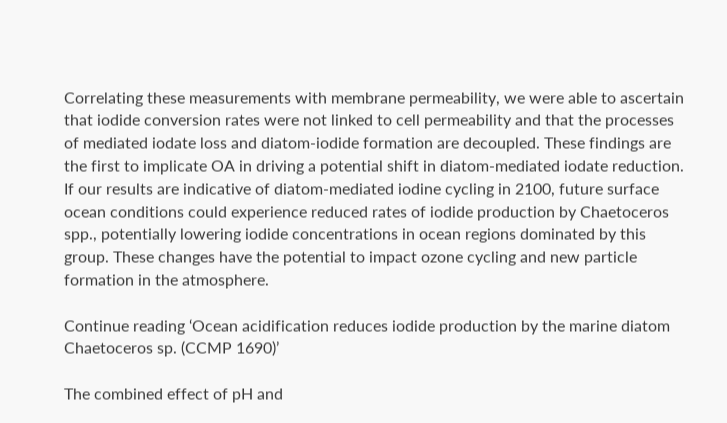Correlating these measurements with membrane permeability, we were able to ascertain that iodide conversion rates were not linked to cell permeability and that the processes of mediated iodate loss and diatom-iodide formation are decoupled. These findings are the first to implicate OA in driving a potential shift in diatom-mediated iodate reduction. If our results are indicative of diatom-mediated iodine cycling in 2100, future surface ocean conditions could experience reduced rates of iodide production by Chaetoceros spp., potentially lowering iodide concentrations in ocean regions dominated by this group. These changes have the potential to impact ozone cycling and new particle formation in the atmosphere.

Continue reading ‘Ocean acidification reduces iodide production by the marine diatom Chaetoceros sp. (CCMP 1690)’

The combined effect of pH and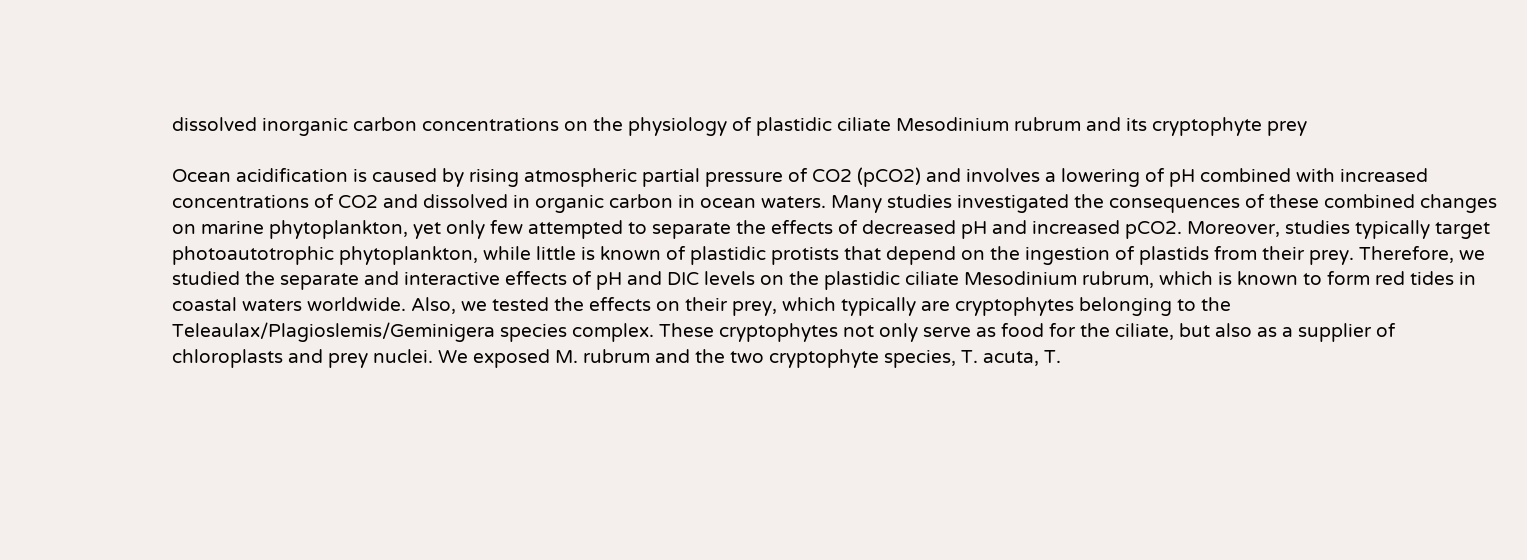dissolved inorganic carbon concentrations on the physiology of plastidic ciliate Mesodinium rubrum and its cryptophyte prey

Ocean acidification is caused by rising atmospheric partial pressure of CO2 (pCO2) and involves a lowering of pH combined with increased concentrations of CO2 and dissolved in organic carbon in ocean waters. Many studies investigated the consequences of these combined changes on marine phytoplankton, yet only few attempted to separate the effects of decreased pH and increased pCO2. Moreover, studies typically target photoautotrophic phytoplankton, while little is known of plastidic protists that depend on the ingestion of plastids from their prey. Therefore, we studied the separate and interactive effects of pH and DIC levels on the plastidic ciliate Mesodinium rubrum, which is known to form red tides in coastal waters worldwide. Also, we tested the effects on their prey, which typically are cryptophytes belonging to the Teleaulax/Plagioslemis/Geminigera species complex. These cryptophytes not only serve as food for the ciliate, but also as a supplier of chloroplasts and prey nuclei. We exposed M. rubrum and the two cryptophyte species, T. acuta, T.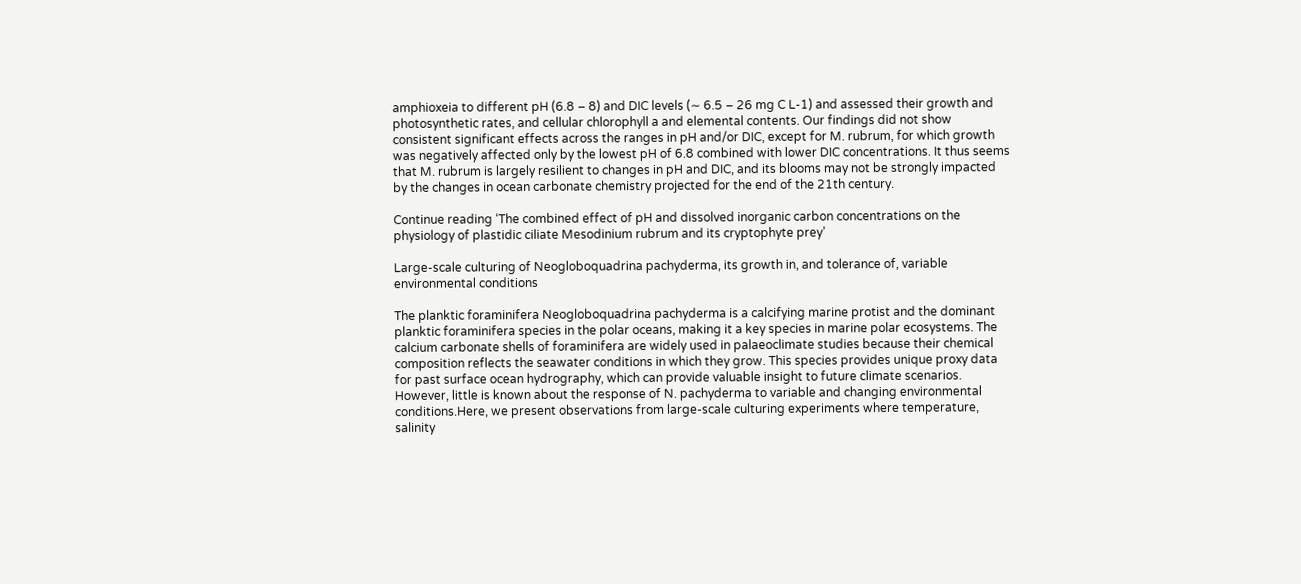amphioxeia to different pH (6.8 – 8) and DIC levels (∼ 6.5 – 26 mg C L-1) and assessed their growth and photosynthetic rates, and cellular chlorophyll a and elemental contents. Our findings did not show consistent significant effects across the ranges in pH and/or DIC, except for M. rubrum, for which growth was negatively affected only by the lowest pH of 6.8 combined with lower DIC concentrations. It thus seems that M. rubrum is largely resilient to changes in pH and DIC, and its blooms may not be strongly impacted by the changes in ocean carbonate chemistry projected for the end of the 21th century.

Continue reading ‘The combined effect of pH and dissolved inorganic carbon concentrations on the physiology of plastidic ciliate Mesodinium rubrum and its cryptophyte prey’

Large-scale culturing of Neogloboquadrina pachyderma, its growth in, and tolerance of, variable environmental conditions

The planktic foraminifera Neogloboquadrina pachyderma is a calcifying marine protist and the dominant planktic foraminifera species in the polar oceans, making it a key species in marine polar ecosystems. The calcium carbonate shells of foraminifera are widely used in palaeoclimate studies because their chemical composition reflects the seawater conditions in which they grow. This species provides unique proxy data for past surface ocean hydrography, which can provide valuable insight to future climate scenarios. However, little is known about the response of N. pachyderma to variable and changing environmental conditions.Here, we present observations from large-scale culturing experiments where temperature, salinity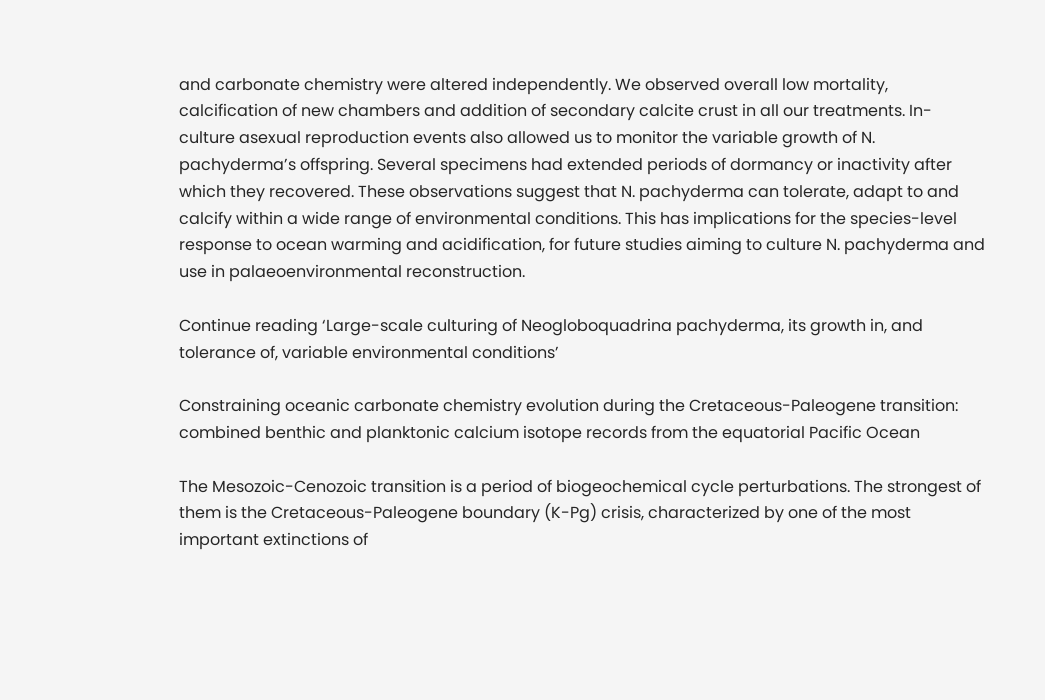and carbonate chemistry were altered independently. We observed overall low mortality, calcification of new chambers and addition of secondary calcite crust in all our treatments. In-culture asexual reproduction events also allowed us to monitor the variable growth of N. pachyderma’s offspring. Several specimens had extended periods of dormancy or inactivity after which they recovered. These observations suggest that N. pachyderma can tolerate, adapt to and calcify within a wide range of environmental conditions. This has implications for the species-level response to ocean warming and acidification, for future studies aiming to culture N. pachyderma and use in palaeoenvironmental reconstruction.

Continue reading ‘Large-scale culturing of Neogloboquadrina pachyderma, its growth in, and tolerance of, variable environmental conditions’

Constraining oceanic carbonate chemistry evolution during the Cretaceous-Paleogene transition: combined benthic and planktonic calcium isotope records from the equatorial Pacific Ocean

The Mesozoic-Cenozoic transition is a period of biogeochemical cycle perturbations. The strongest of them is the Cretaceous-Paleogene boundary (K-Pg) crisis, characterized by one of the most important extinctions of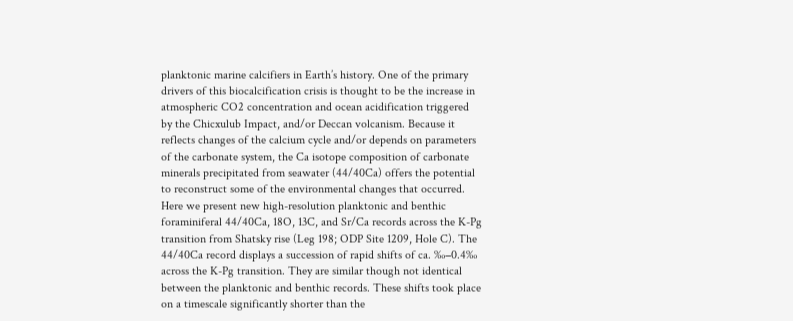planktonic marine calcifiers in Earth’s history. One of the primary drivers of this biocalcification crisis is thought to be the increase in atmospheric CO2 concentration and ocean acidification triggered by the Chicxulub Impact, and/or Deccan volcanism. Because it reflects changes of the calcium cycle and/or depends on parameters of the carbonate system, the Ca isotope composition of carbonate minerals precipitated from seawater (44/40Ca) offers the potential to reconstruct some of the environmental changes that occurred. Here we present new high-resolution planktonic and benthic foraminiferal 44/40Ca, 18O, 13C, and Sr/Ca records across the K-Pg transition from Shatsky rise (Leg 198; ODP Site 1209, Hole C). The 44/40Ca record displays a succession of rapid shifts of ca. ‰−0.4‰ across the K-Pg transition. They are similar though not identical between the planktonic and benthic records. These shifts took place on a timescale significantly shorter than the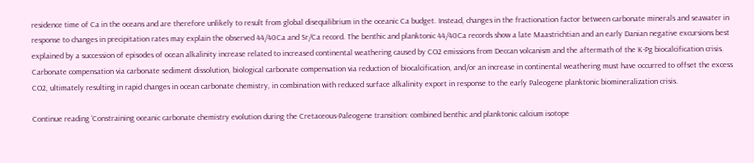residence time of Ca in the oceans and are therefore unlikely to result from global disequilibrium in the oceanic Ca budget. Instead, changes in the fractionation factor between carbonate minerals and seawater in response to changes in precipitation rates may explain the observed 44/40Ca and Sr/Ca record. The benthic and planktonic 44/40Ca records show a late Maastrichtian and an early Danian negative excursions best explained by a succession of episodes of ocean alkalinity increase related to increased continental weathering caused by CO2 emissions from Deccan volcanism and the aftermath of the K-Pg biocalcification crisis. Carbonate compensation via carbonate sediment dissolution, biological carbonate compensation via reduction of biocalcification, and/or an increase in continental weathering must have occurred to offset the excess CO2, ultimately resulting in rapid changes in ocean carbonate chemistry, in combination with reduced surface alkalinity export in response to the early Paleogene planktonic biomineralization crisis.

Continue reading ‘Constraining oceanic carbonate chemistry evolution during the Cretaceous-Paleogene transition: combined benthic and planktonic calcium isotope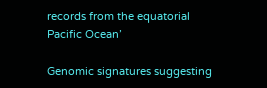records from the equatorial Pacific Ocean’

Genomic signatures suggesting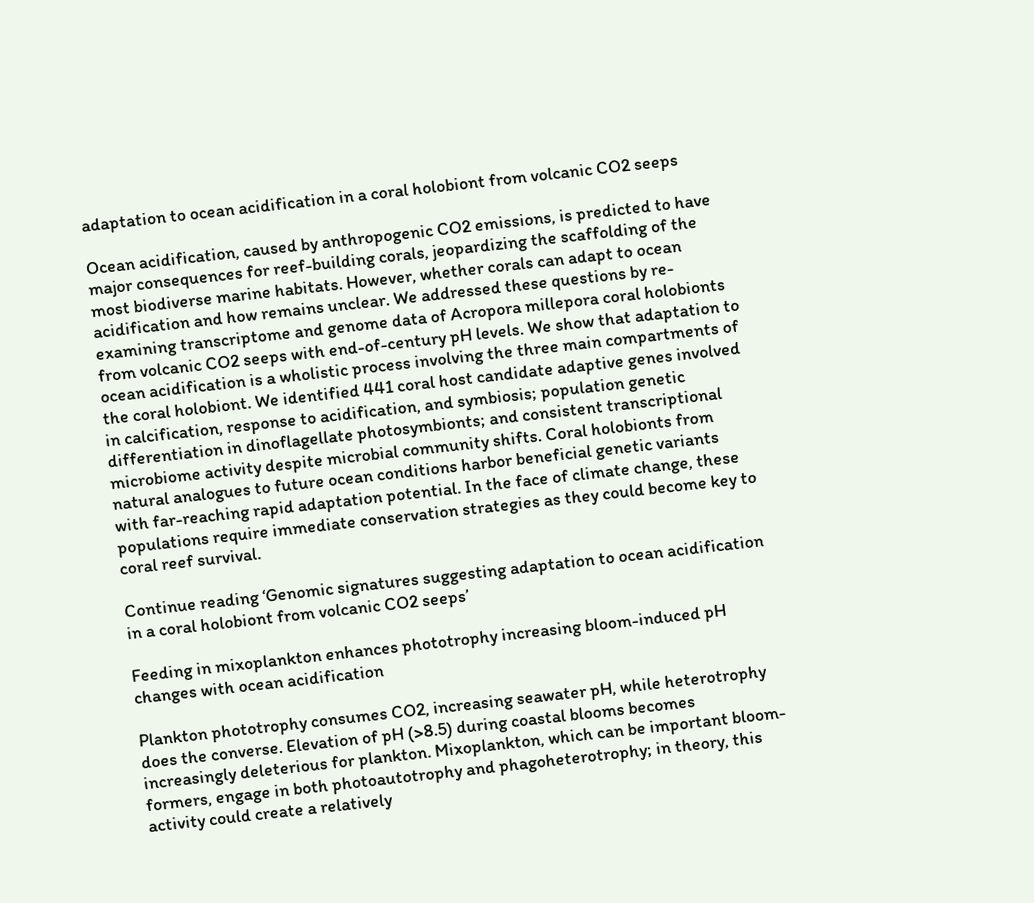adaptation to ocean acidification in a coral holobiont from volcanic CO2 seeps

Ocean acidification, caused by anthropogenic CO2 emissions, is predicted to have major consequences for reef-building corals, jeopardizing the scaffolding of the most biodiverse marine habitats. However, whether corals can adapt to ocean acidification and how remains unclear. We addressed these questions by re-examining transcriptome and genome data of Acropora millepora coral holobionts from volcanic CO2 seeps with end-of-century pH levels. We show that adaptation to ocean acidification is a wholistic process involving the three main compartments of the coral holobiont. We identified 441 coral host candidate adaptive genes involved in calcification, response to acidification, and symbiosis; population genetic differentiation in dinoflagellate photosymbionts; and consistent transcriptional microbiome activity despite microbial community shifts. Coral holobionts from natural analogues to future ocean conditions harbor beneficial genetic variants with far-reaching rapid adaptation potential. In the face of climate change, these populations require immediate conservation strategies as they could become key to coral reef survival.

Continue reading ‘Genomic signatures suggesting adaptation to ocean acidification in a coral holobiont from volcanic CO2 seeps’

Feeding in mixoplankton enhances phototrophy increasing bloom-induced pH changes with ocean acidification

Plankton phototrophy consumes CO2, increasing seawater pH, while heterotrophy does the converse. Elevation of pH (>8.5) during coastal blooms becomes increasingly deleterious for plankton. Mixoplankton, which can be important bloom-formers, engage in both photoautotrophy and phagoheterotrophy; in theory, this activity could create a relatively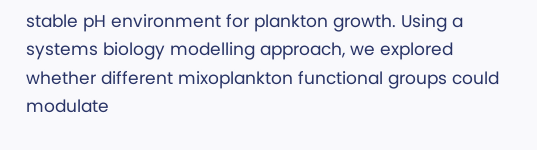stable pH environment for plankton growth. Using a systems biology modelling approach, we explored whether different mixoplankton functional groups could modulate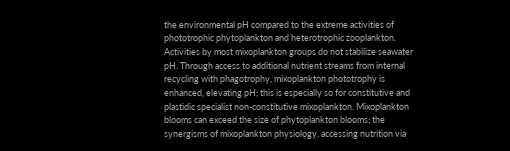the environmental pH compared to the extreme activities of phototrophic phytoplankton and heterotrophic zooplankton. Activities by most mixoplankton groups do not stabilize seawater pH. Through access to additional nutrient streams from internal recycling with phagotrophy, mixoplankton phototrophy is enhanced, elevating pH; this is especially so for constitutive and plastidic specialist non-constitutive mixoplankton. Mixoplankton blooms can exceed the size of phytoplankton blooms; the synergisms of mixoplankton physiology, accessing nutrition via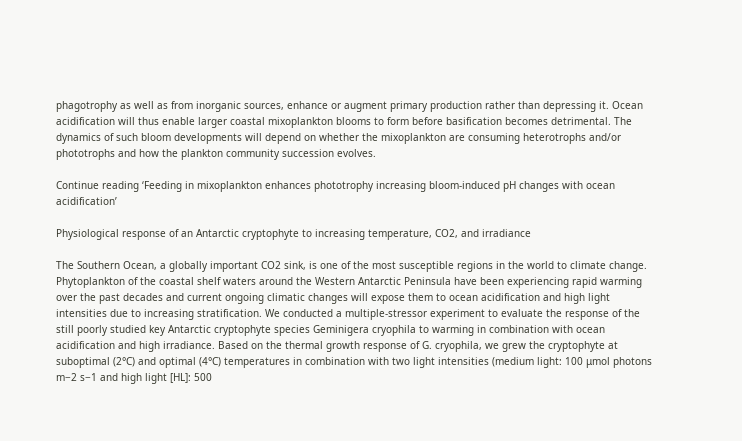phagotrophy as well as from inorganic sources, enhance or augment primary production rather than depressing it. Ocean acidification will thus enable larger coastal mixoplankton blooms to form before basification becomes detrimental. The dynamics of such bloom developments will depend on whether the mixoplankton are consuming heterotrophs and/or phototrophs and how the plankton community succession evolves.

Continue reading ‘Feeding in mixoplankton enhances phototrophy increasing bloom-induced pH changes with ocean acidification’

Physiological response of an Antarctic cryptophyte to increasing temperature, CO2, and irradiance

The Southern Ocean, a globally important CO2 sink, is one of the most susceptible regions in the world to climate change. Phytoplankton of the coastal shelf waters around the Western Antarctic Peninsula have been experiencing rapid warming over the past decades and current ongoing climatic changes will expose them to ocean acidification and high light intensities due to increasing stratification. We conducted a multiple-stressor experiment to evaluate the response of the still poorly studied key Antarctic cryptophyte species Geminigera cryophila to warming in combination with ocean acidification and high irradiance. Based on the thermal growth response of G. cryophila, we grew the cryptophyte at suboptimal (2°C) and optimal (4°C) temperatures in combination with two light intensities (medium light: 100 μmol photons m−2 s−1 and high light [HL]: 500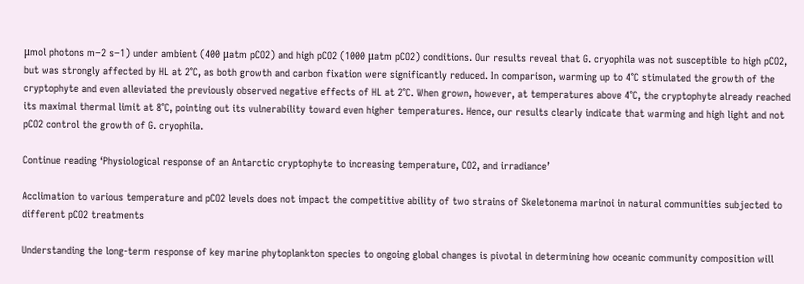μmol photons m−2 s−1) under ambient (400 μatm pCO2) and high pCO2 (1000 μatm pCO2) conditions. Our results reveal that G. cryophila was not susceptible to high pCO2, but was strongly affected by HL at 2°C, as both growth and carbon fixation were significantly reduced. In comparison, warming up to 4°C stimulated the growth of the cryptophyte and even alleviated the previously observed negative effects of HL at 2°C. When grown, however, at temperatures above 4°C, the cryptophyte already reached its maximal thermal limit at 8°C, pointing out its vulnerability toward even higher temperatures. Hence, our results clearly indicate that warming and high light and not pCO2 control the growth of G. cryophila.

Continue reading ‘Physiological response of an Antarctic cryptophyte to increasing temperature, CO2, and irradiance’

Acclimation to various temperature and pCO2 levels does not impact the competitive ability of two strains of Skeletonema marinoi in natural communities subjected to different pCO2 treatments

Understanding the long-term response of key marine phytoplankton species to ongoing global changes is pivotal in determining how oceanic community composition will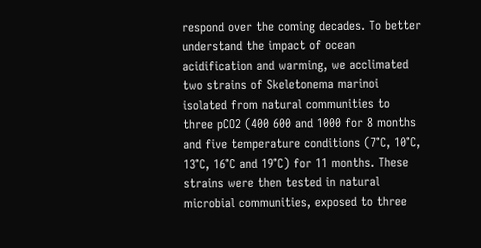respond over the coming decades. To better understand the impact of ocean acidification and warming, we acclimated two strains of Skeletonema marinoi isolated from natural communities to three pCO2 (400 600 and 1000 for 8 months and five temperature conditions (7°C, 10°C, 13°C, 16°C and 19°C) for 11 months. These strains were then tested in natural microbial communities, exposed to three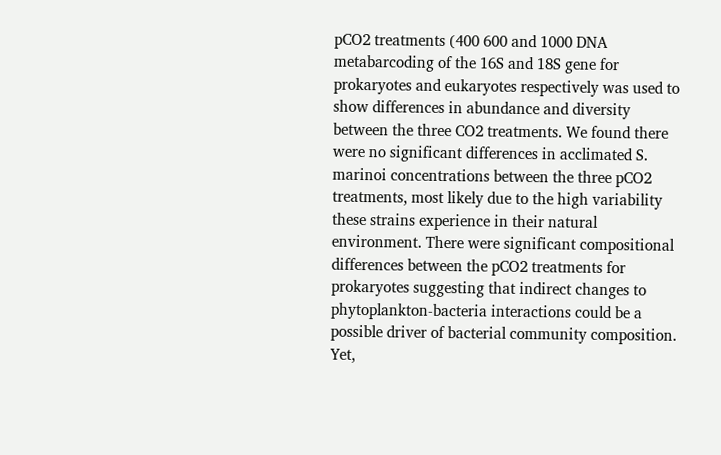pCO2 treatments (400 600 and 1000 DNA metabarcoding of the 16S and 18S gene for prokaryotes and eukaryotes respectively was used to show differences in abundance and diversity between the three CO2 treatments. We found there were no significant differences in acclimated S. marinoi concentrations between the three pCO2 treatments, most likely due to the high variability these strains experience in their natural environment. There were significant compositional differences between the pCO2 treatments for prokaryotes suggesting that indirect changes to phytoplankton-bacteria interactions could be a possible driver of bacterial community composition. Yet,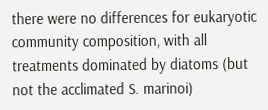there were no differences for eukaryotic community composition, with all treatments dominated by diatoms (but not the acclimated S. marinoi)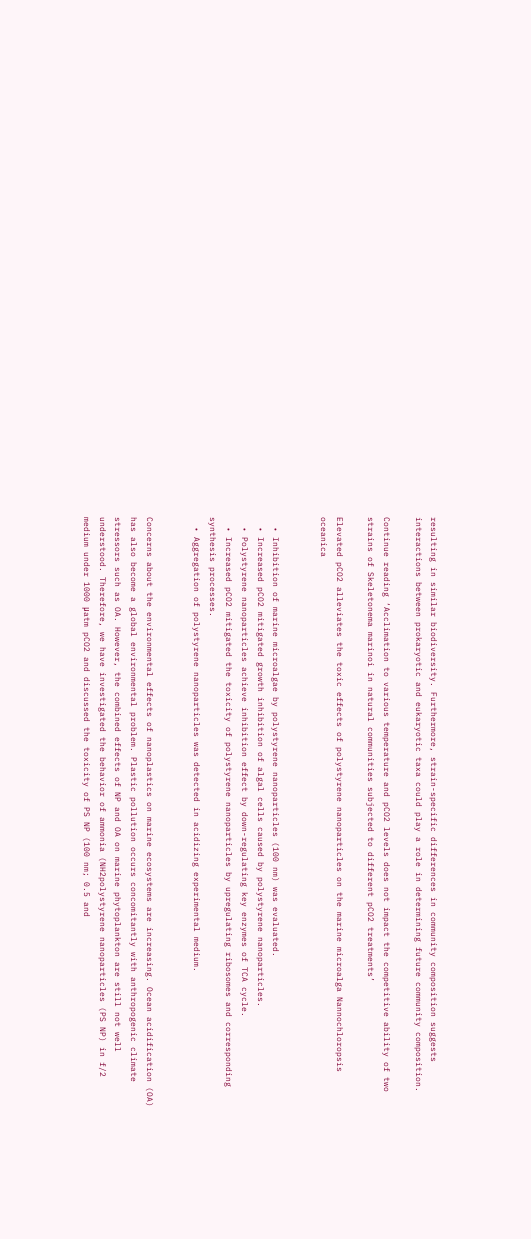resulting in similar biodiversity. Furthermore, strain-specific differences in community composition suggests interactions between prokaryotic and eukaryotic taxa could play a role in determining future community composition.

Continue reading ‘Acclimation to various temperature and pCO2 levels does not impact the competitive ability of two strains of Skeletonema marinoi in natural communities subjected to different pCO2 treatments’

Elevated pCO2 alleviates the toxic effects of polystyrene nanoparticles on the marine microalga Nannochloropsis oceanica


  • Inhibition of marine microalgae by polystyrene nanoparticles (100 nm) was evaluated.
  • Increased pCO2 mitigated growth inhibition of algal cells caused by polystyrene nanoparticles.
  • Polystyrene nanoparticles achieve inhibition effect by down-regulating key enzymes of TCA cycle.
  • Increased pCO2 mitigated the toxicity of polystyrene nanoparticles by upregulating ribosomes and corresponding synthesis processes.
  • Aggregation of polystyrene nanoparticles was detected in acidizing experimental medium.


Concerns about the environmental effects of nanoplastics on marine ecosystems are increasing. Ocean acidification (OA) has also become a global environmental problem. Plastic pollution occurs concomitantly with anthropogenic climate stressors such as OA. However, the combined effects of NP and OA on marine phytoplankton are still not well understood. Therefore, we have investigated the behavior of ammonia (NH2polystyrene nanoparticles (PS NP) in f/2 medium under 1000 μatm pCO2 and discussed the toxicity of PS NP (100 nm; 0.5 and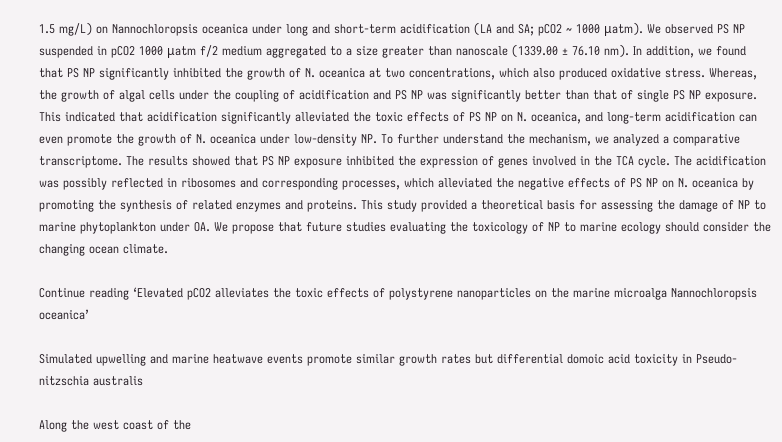1.5 mg/L) on Nannochloropsis oceanica under long and short-term acidification (LA and SA; pCO2 ~ 1000 μatm). We observed PS NP suspended in pCO2 1000 μatm f/2 medium aggregated to a size greater than nanoscale (1339.00 ± 76.10 nm). In addition, we found that PS NP significantly inhibited the growth of N. oceanica at two concentrations, which also produced oxidative stress. Whereas, the growth of algal cells under the coupling of acidification and PS NP was significantly better than that of single PS NP exposure. This indicated that acidification significantly alleviated the toxic effects of PS NP on N. oceanica, and long-term acidification can even promote the growth of N. oceanica under low-density NP. To further understand the mechanism, we analyzed a comparative transcriptome. The results showed that PS NP exposure inhibited the expression of genes involved in the TCA cycle. The acidification was possibly reflected in ribosomes and corresponding processes, which alleviated the negative effects of PS NP on N. oceanica by promoting the synthesis of related enzymes and proteins. This study provided a theoretical basis for assessing the damage of NP to marine phytoplankton under OA. We propose that future studies evaluating the toxicology of NP to marine ecology should consider the changing ocean climate.

Continue reading ‘Elevated pCO2 alleviates the toxic effects of polystyrene nanoparticles on the marine microalga Nannochloropsis oceanica’

Simulated upwelling and marine heatwave events promote similar growth rates but differential domoic acid toxicity in Pseudo-nitzschia australis

Along the west coast of the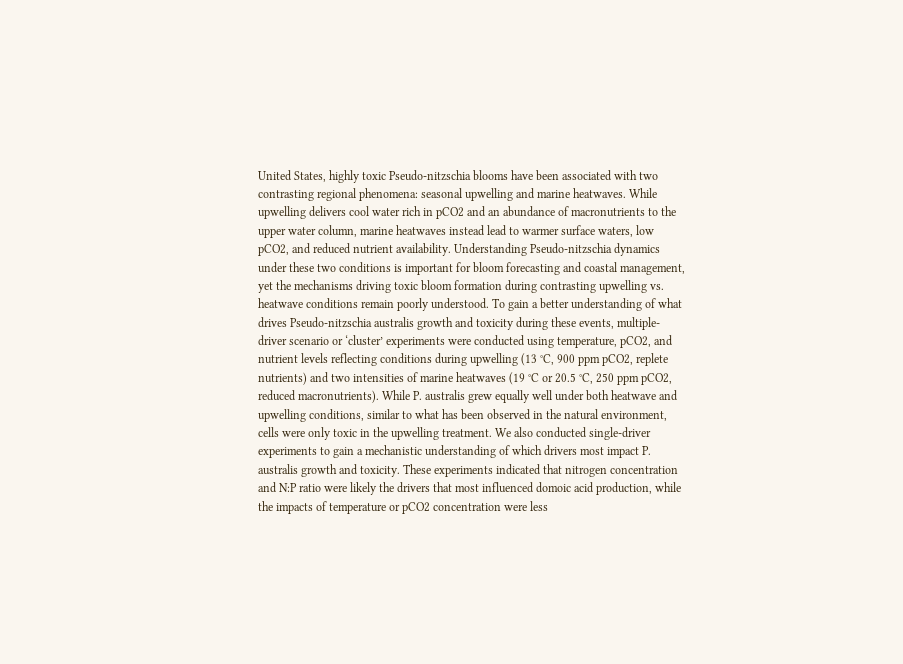United States, highly toxic Pseudo-nitzschia blooms have been associated with two contrasting regional phenomena: seasonal upwelling and marine heatwaves. While upwelling delivers cool water rich in pCO2 and an abundance of macronutrients to the upper water column, marine heatwaves instead lead to warmer surface waters, low pCO2, and reduced nutrient availability. Understanding Pseudo-nitzschia dynamics under these two conditions is important for bloom forecasting and coastal management, yet the mechanisms driving toxic bloom formation during contrasting upwelling vs. heatwave conditions remain poorly understood. To gain a better understanding of what drives Pseudo-nitzschia australis growth and toxicity during these events, multiple-driver scenario or ‘cluster’ experiments were conducted using temperature, pCO2, and nutrient levels reflecting conditions during upwelling (13 °C, 900 ppm pCO2, replete nutrients) and two intensities of marine heatwaves (19 °C or 20.5 °C, 250 ppm pCO2, reduced macronutrients). While P. australis grew equally well under both heatwave and upwelling conditions, similar to what has been observed in the natural environment, cells were only toxic in the upwelling treatment. We also conducted single-driver experiments to gain a mechanistic understanding of which drivers most impact P. australis growth and toxicity. These experiments indicated that nitrogen concentration and N:P ratio were likely the drivers that most influenced domoic acid production, while the impacts of temperature or pCO2 concentration were less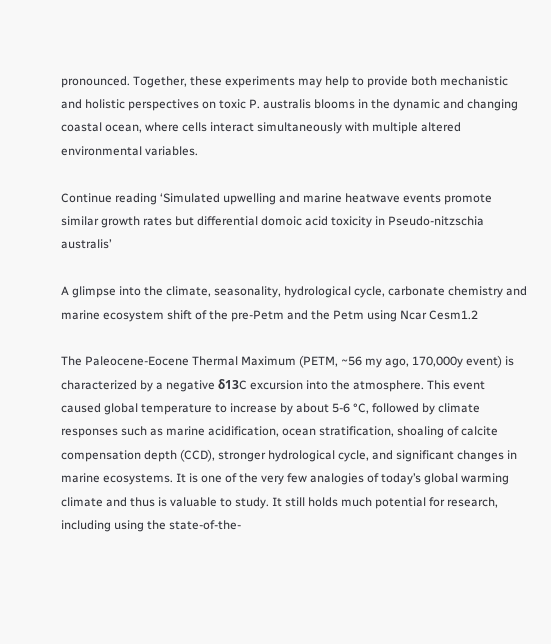pronounced. Together, these experiments may help to provide both mechanistic and holistic perspectives on toxic P. australis blooms in the dynamic and changing coastal ocean, where cells interact simultaneously with multiple altered environmental variables.

Continue reading ‘Simulated upwelling and marine heatwave events promote similar growth rates but differential domoic acid toxicity in Pseudo-nitzschia australis’

A glimpse into the climate, seasonality, hydrological cycle, carbonate chemistry and marine ecosystem shift of the pre-Petm and the Petm using Ncar Cesm1.2

The Paleocene-Eocene Thermal Maximum (PETM, ~56 my ago, 170,000y event) is characterized by a negative δ13C excursion into the atmosphere. This event caused global temperature to increase by about 5-6 °C, followed by climate responses such as marine acidification, ocean stratification, shoaling of calcite compensation depth (CCD), stronger hydrological cycle, and significant changes in marine ecosystems. It is one of the very few analogies of today’s global warming climate and thus is valuable to study. It still holds much potential for research, including using the state-of-the-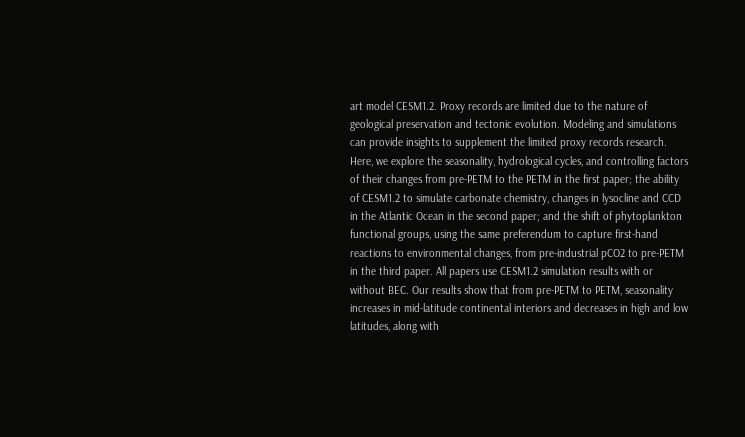art model CESM1.2. Proxy records are limited due to the nature of geological preservation and tectonic evolution. Modeling and simulations can provide insights to supplement the limited proxy records research.  Here, we explore the seasonality, hydrological cycles, and controlling factors of their changes from pre-PETM to the PETM in the first paper; the ability of CESM1.2 to simulate carbonate chemistry, changes in lysocline and CCD in the Atlantic Ocean in the second paper; and the shift of phytoplankton functional groups, using the same preferendum to capture first-hand reactions to environmental changes, from pre-industrial pCO2 to pre-PETM in the third paper. All papers use CESM1.2 simulation results with or without BEC. Our results show that from pre-PETM to PETM, seasonality increases in mid-latitude continental interiors and decreases in high and low latitudes, along with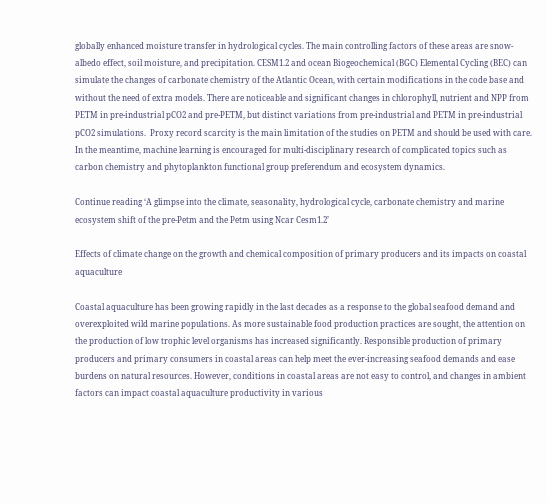globally enhanced moisture transfer in hydrological cycles. The main controlling factors of these areas are snow-albedo effect, soil moisture, and precipitation. CESM1.2 and ocean Biogeochemical (BGC) Elemental Cycling (BEC) can simulate the changes of carbonate chemistry of the Atlantic Ocean, with certain modifications in the code base and without the need of extra models. There are noticeable and significant changes in chlorophyll, nutrient and NPP from PETM in pre-industrial pCO2 and pre-PETM, but distinct variations from pre-industrial and PETM in pre-industrial pCO2 simulations.  Proxy record scarcity is the main limitation of the studies on PETM and should be used with care. In the meantime, machine learning is encouraged for multi-disciplinary research of complicated topics such as carbon chemistry and phytoplankton functional group preferendum and ecosystem dynamics.

Continue reading ‘A glimpse into the climate, seasonality, hydrological cycle, carbonate chemistry and marine ecosystem shift of the pre-Petm and the Petm using Ncar Cesm1.2’

Effects of climate change on the growth and chemical composition of primary producers and its impacts on coastal aquaculture

Coastal aquaculture has been growing rapidly in the last decades as a response to the global seafood demand and overexploited wild marine populations. As more sustainable food production practices are sought, the attention on the production of low trophic level organisms has increased significantly. Responsible production of primary producers and primary consumers in coastal areas can help meet the ever-increasing seafood demands and ease burdens on natural resources. However, conditions in coastal areas are not easy to control, and changes in ambient factors can impact coastal aquaculture productivity in various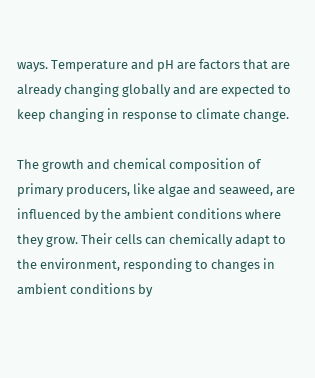ways. Temperature and pH are factors that are already changing globally and are expected to keep changing in response to climate change.

The growth and chemical composition of primary producers, like algae and seaweed, are influenced by the ambient conditions where they grow. Their cells can chemically adapt to the environment, responding to changes in ambient conditions by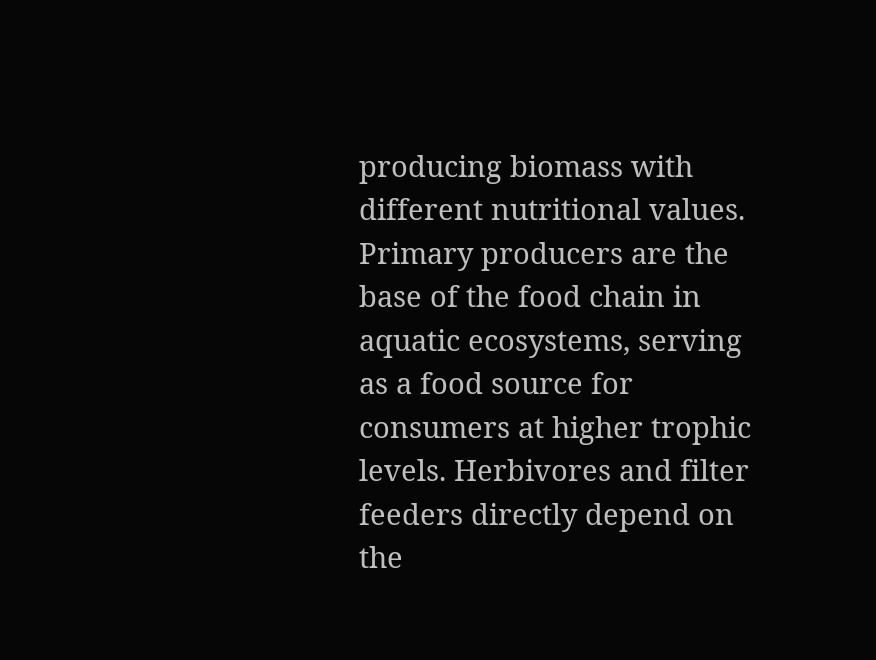producing biomass with different nutritional values. Primary producers are the base of the food chain in aquatic ecosystems, serving as a food source for consumers at higher trophic levels. Herbivores and filter feeders directly depend on the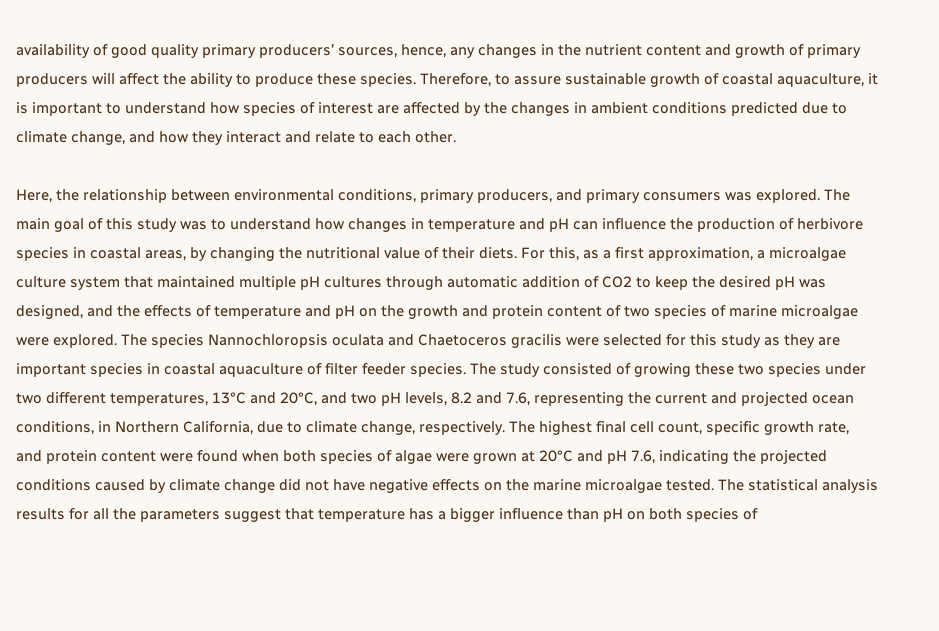availability of good quality primary producers’ sources, hence, any changes in the nutrient content and growth of primary producers will affect the ability to produce these species. Therefore, to assure sustainable growth of coastal aquaculture, it is important to understand how species of interest are affected by the changes in ambient conditions predicted due to climate change, and how they interact and relate to each other.

Here, the relationship between environmental conditions, primary producers, and primary consumers was explored. The main goal of this study was to understand how changes in temperature and pH can influence the production of herbivore species in coastal areas, by changing the nutritional value of their diets. For this, as a first approximation, a microalgae culture system that maintained multiple pH cultures through automatic addition of CO2 to keep the desired pH was designed, and the effects of temperature and pH on the growth and protein content of two species of marine microalgae were explored. The species Nannochloropsis oculata and Chaetoceros gracilis were selected for this study as they are important species in coastal aquaculture of filter feeder species. The study consisted of growing these two species under two different temperatures, 13°C and 20°C, and two pH levels, 8.2 and 7.6, representing the current and projected ocean conditions, in Northern California, due to climate change, respectively. The highest final cell count, specific growth rate, and protein content were found when both species of algae were grown at 20°C and pH 7.6, indicating the projected conditions caused by climate change did not have negative effects on the marine microalgae tested. The statistical analysis results for all the parameters suggest that temperature has a bigger influence than pH on both species of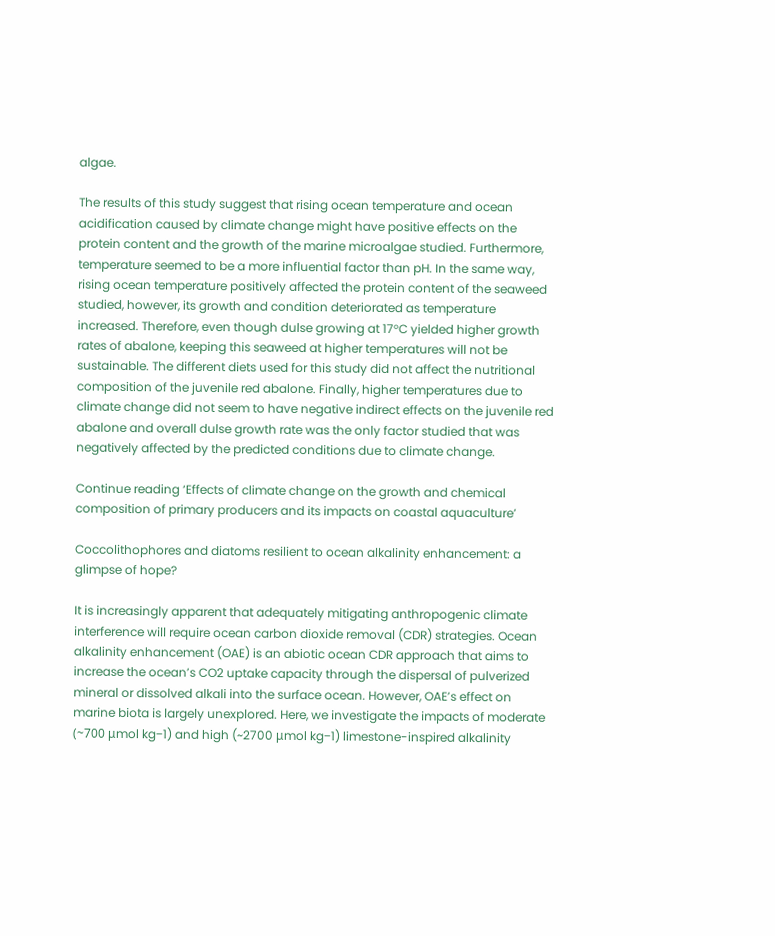algae.

The results of this study suggest that rising ocean temperature and ocean acidification caused by climate change might have positive effects on the protein content and the growth of the marine microalgae studied. Furthermore, temperature seemed to be a more influential factor than pH. In the same way, rising ocean temperature positively affected the protein content of the seaweed studied, however, its growth and condition deteriorated as temperature increased. Therefore, even though dulse growing at 17°C yielded higher growth rates of abalone, keeping this seaweed at higher temperatures will not be sustainable. The different diets used for this study did not affect the nutritional composition of the juvenile red abalone. Finally, higher temperatures due to climate change did not seem to have negative indirect effects on the juvenile red abalone and overall dulse growth rate was the only factor studied that was negatively affected by the predicted conditions due to climate change.

Continue reading ‘Effects of climate change on the growth and chemical composition of primary producers and its impacts on coastal aquaculture’

Coccolithophores and diatoms resilient to ocean alkalinity enhancement: a glimpse of hope?

It is increasingly apparent that adequately mitigating anthropogenic climate interference will require ocean carbon dioxide removal (CDR) strategies. Ocean alkalinity enhancement (OAE) is an abiotic ocean CDR approach that aims to increase the ocean’s CO2 uptake capacity through the dispersal of pulverized mineral or dissolved alkali into the surface ocean. However, OAE’s effect on marine biota is largely unexplored. Here, we investigate the impacts of moderate (~700 μmol kg−1) and high (~2700 μmol kg−1) limestone-inspired alkalinity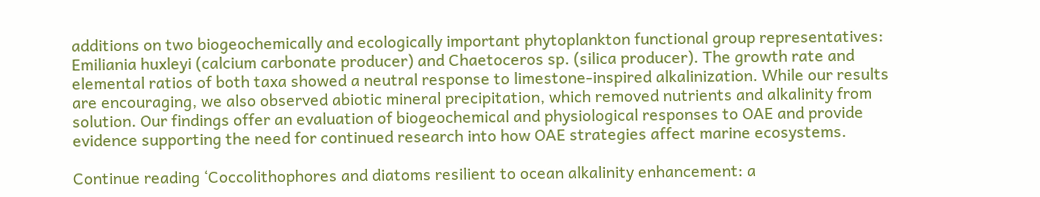additions on two biogeochemically and ecologically important phytoplankton functional group representatives: Emiliania huxleyi (calcium carbonate producer) and Chaetoceros sp. (silica producer). The growth rate and elemental ratios of both taxa showed a neutral response to limestone-inspired alkalinization. While our results are encouraging, we also observed abiotic mineral precipitation, which removed nutrients and alkalinity from solution. Our findings offer an evaluation of biogeochemical and physiological responses to OAE and provide evidence supporting the need for continued research into how OAE strategies affect marine ecosystems.

Continue reading ‘Coccolithophores and diatoms resilient to ocean alkalinity enhancement: a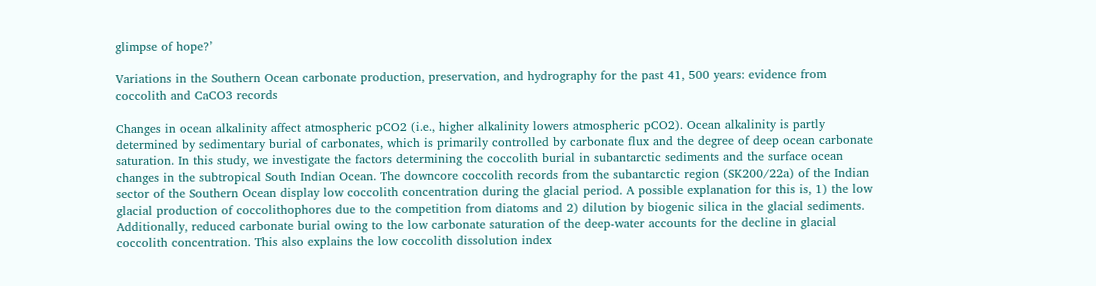glimpse of hope?’

Variations in the Southern Ocean carbonate production, preservation, and hydrography for the past 41, 500 years: evidence from coccolith and CaCO3 records

Changes in ocean alkalinity affect atmospheric pCO2 (i.e., higher alkalinity lowers atmospheric pCO2). Ocean alkalinity is partly determined by sedimentary burial of carbonates, which is primarily controlled by carbonate flux and the degree of deep ocean carbonate saturation. In this study, we investigate the factors determining the coccolith burial in subantarctic sediments and the surface ocean changes in the subtropical South Indian Ocean. The downcore coccolith records from the subantarctic region (SK200/22a) of the Indian sector of the Southern Ocean display low coccolith concentration during the glacial period. A possible explanation for this is, 1) the low glacial production of coccolithophores due to the competition from diatoms and 2) dilution by biogenic silica in the glacial sediments. Additionally, reduced carbonate burial owing to the low carbonate saturation of the deep-water accounts for the decline in glacial coccolith concentration. This also explains the low coccolith dissolution index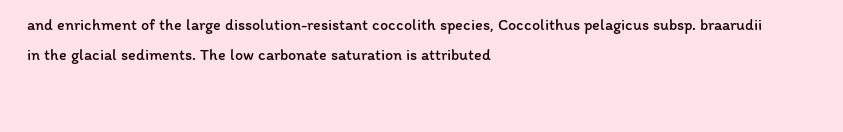and enrichment of the large dissolution-resistant coccolith species, Coccolithus pelagicus subsp. braarudii in the glacial sediments. The low carbonate saturation is attributed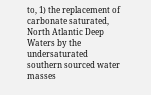to, 1) the replacement of carbonate saturated, North Atlantic Deep Waters by the undersaturated southern sourced water masses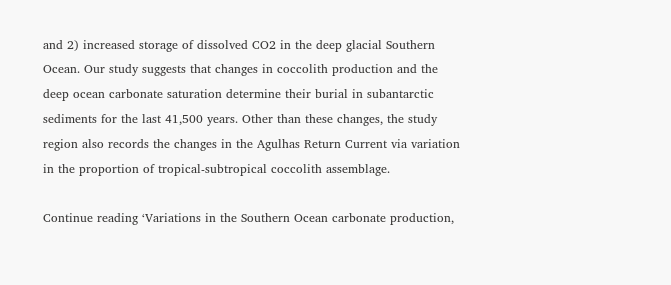and 2) increased storage of dissolved CO2 in the deep glacial Southern Ocean. Our study suggests that changes in coccolith production and the deep ocean carbonate saturation determine their burial in subantarctic sediments for the last 41,500 years. Other than these changes, the study region also records the changes in the Agulhas Return Current via variation in the proportion of tropical-subtropical coccolith assemblage.

Continue reading ‘Variations in the Southern Ocean carbonate production,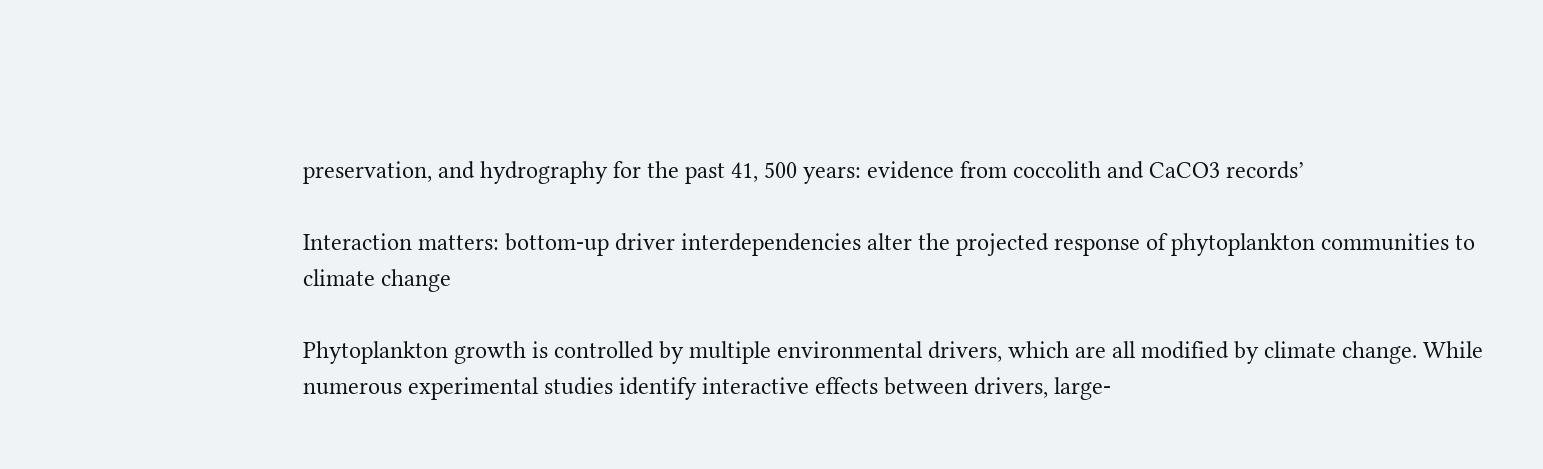preservation, and hydrography for the past 41, 500 years: evidence from coccolith and CaCO3 records’

Interaction matters: bottom-up driver interdependencies alter the projected response of phytoplankton communities to climate change

Phytoplankton growth is controlled by multiple environmental drivers, which are all modified by climate change. While numerous experimental studies identify interactive effects between drivers, large-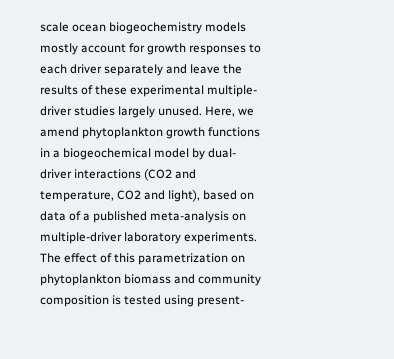scale ocean biogeochemistry models mostly account for growth responses to each driver separately and leave the results of these experimental multiple-driver studies largely unused. Here, we amend phytoplankton growth functions in a biogeochemical model by dual-driver interactions (CO2 and temperature, CO2 and light), based on data of a published meta-analysis on multiple-driver laboratory experiments. The effect of this parametrization on phytoplankton biomass and community composition is tested using present-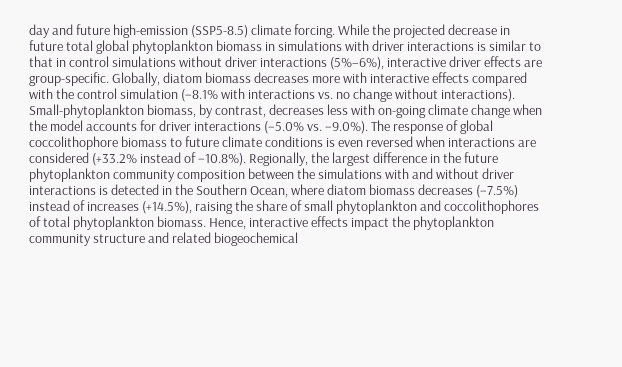day and future high-emission (SSP5-8.5) climate forcing. While the projected decrease in future total global phytoplankton biomass in simulations with driver interactions is similar to that in control simulations without driver interactions (5%–6%), interactive driver effects are group-specific. Globally, diatom biomass decreases more with interactive effects compared with the control simulation (−8.1% with interactions vs. no change without interactions). Small-phytoplankton biomass, by contrast, decreases less with on-going climate change when the model accounts for driver interactions (−5.0% vs. −9.0%). The response of global coccolithophore biomass to future climate conditions is even reversed when interactions are considered (+33.2% instead of −10.8%). Regionally, the largest difference in the future phytoplankton community composition between the simulations with and without driver interactions is detected in the Southern Ocean, where diatom biomass decreases (−7.5%) instead of increases (+14.5%), raising the share of small phytoplankton and coccolithophores of total phytoplankton biomass. Hence, interactive effects impact the phytoplankton community structure and related biogeochemical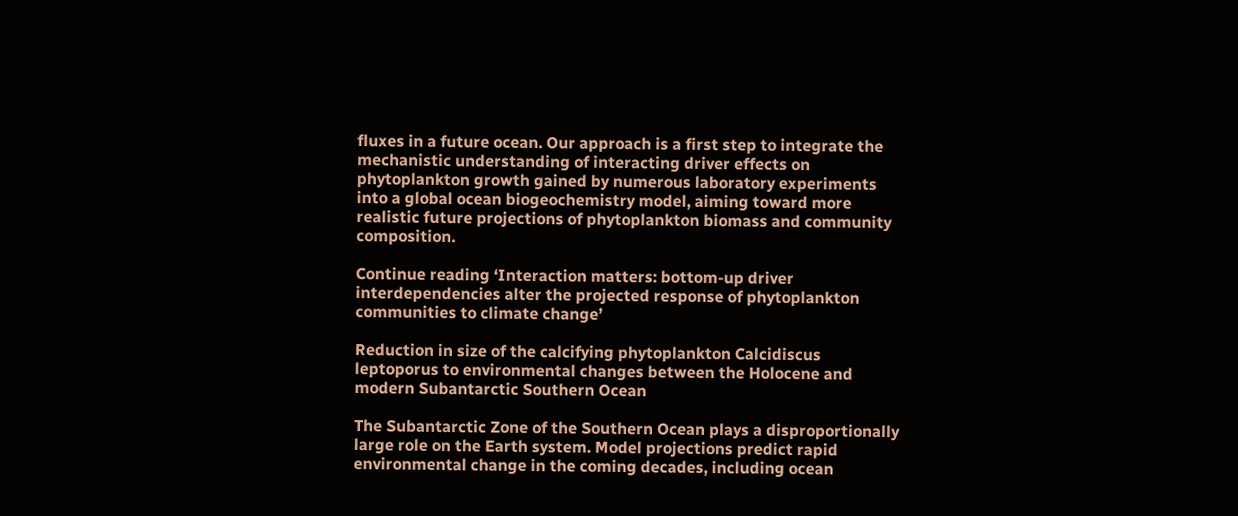fluxes in a future ocean. Our approach is a first step to integrate the mechanistic understanding of interacting driver effects on phytoplankton growth gained by numerous laboratory experiments into a global ocean biogeochemistry model, aiming toward more realistic future projections of phytoplankton biomass and community composition.

Continue reading ‘Interaction matters: bottom-up driver interdependencies alter the projected response of phytoplankton communities to climate change’

Reduction in size of the calcifying phytoplankton Calcidiscus leptoporus to environmental changes between the Holocene and modern Subantarctic Southern Ocean

The Subantarctic Zone of the Southern Ocean plays a disproportionally large role on the Earth system. Model projections predict rapid environmental change in the coming decades, including ocean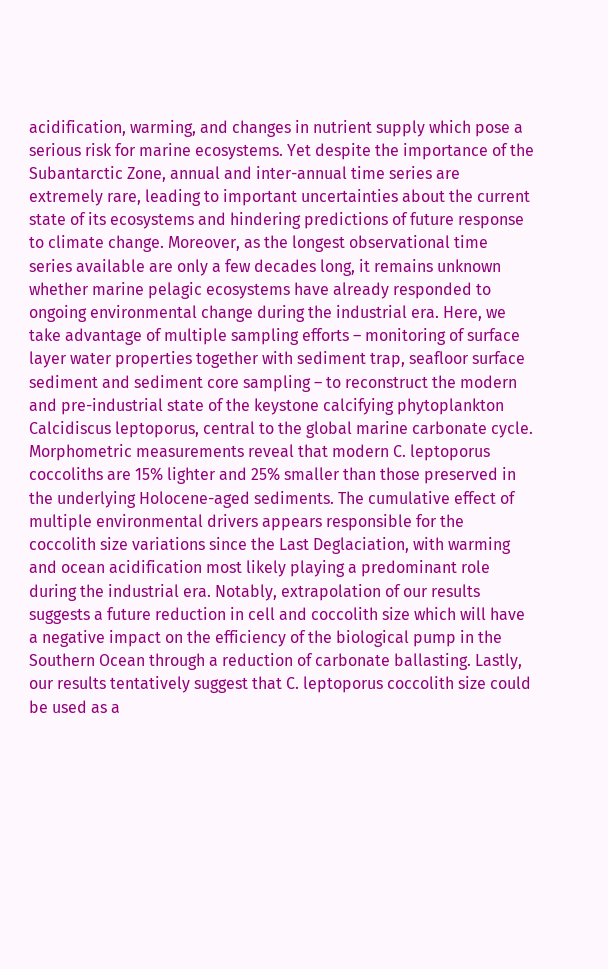acidification, warming, and changes in nutrient supply which pose a serious risk for marine ecosystems. Yet despite the importance of the Subantarctic Zone, annual and inter-annual time series are extremely rare, leading to important uncertainties about the current state of its ecosystems and hindering predictions of future response to climate change. Moreover, as the longest observational time series available are only a few decades long, it remains unknown whether marine pelagic ecosystems have already responded to ongoing environmental change during the industrial era. Here, we take advantage of multiple sampling efforts – monitoring of surface layer water properties together with sediment trap, seafloor surface sediment and sediment core sampling – to reconstruct the modern and pre-industrial state of the keystone calcifying phytoplankton Calcidiscus leptoporus, central to the global marine carbonate cycle. Morphometric measurements reveal that modern C. leptoporus coccoliths are 15% lighter and 25% smaller than those preserved in the underlying Holocene-aged sediments. The cumulative effect of multiple environmental drivers appears responsible for the coccolith size variations since the Last Deglaciation, with warming and ocean acidification most likely playing a predominant role during the industrial era. Notably, extrapolation of our results suggests a future reduction in cell and coccolith size which will have a negative impact on the efficiency of the biological pump in the Southern Ocean through a reduction of carbonate ballasting. Lastly, our results tentatively suggest that C. leptoporus coccolith size could be used as a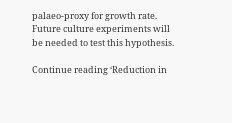palaeo-proxy for growth rate. Future culture experiments will be needed to test this hypothesis.

Continue reading ‘Reduction in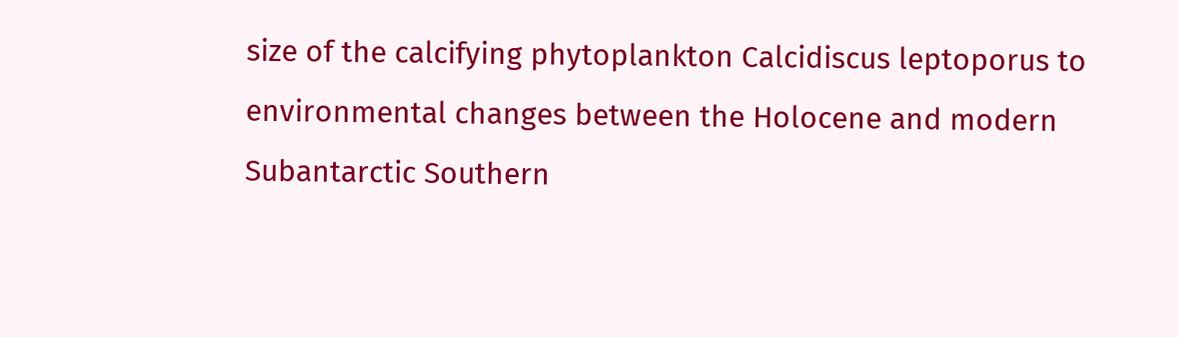size of the calcifying phytoplankton Calcidiscus leptoporus to environmental changes between the Holocene and modern Subantarctic Southern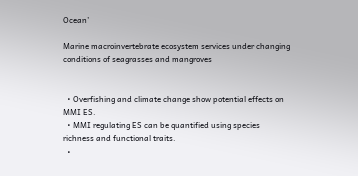Ocean’

Marine macroinvertebrate ecosystem services under changing conditions of seagrasses and mangroves


  • Overfishing and climate change show potential effects on MMI ES.
  • MMI regulating ES can be quantified using species richness and functional traits.
  •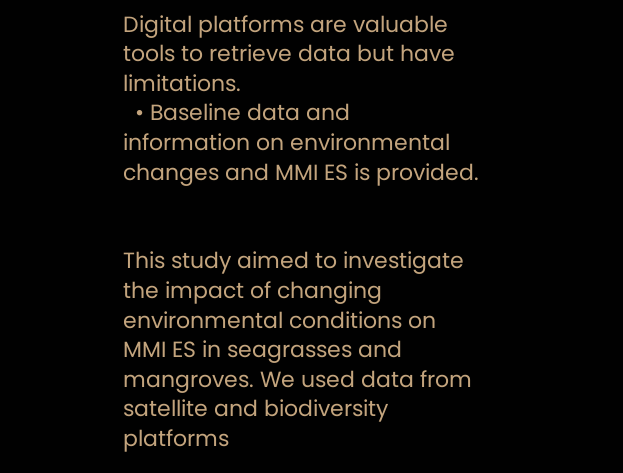Digital platforms are valuable tools to retrieve data but have limitations.
  • Baseline data and information on environmental changes and MMI ES is provided.


This study aimed to investigate the impact of changing environmental conditions on MMI ES in seagrasses and mangroves. We used data from satellite and biodiversity platforms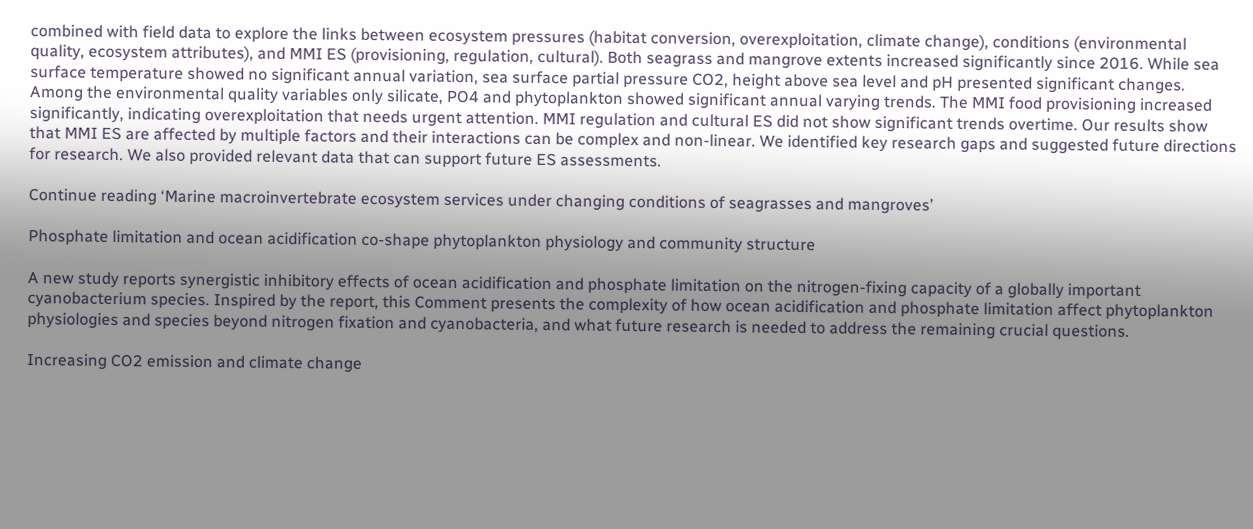combined with field data to explore the links between ecosystem pressures (habitat conversion, overexploitation, climate change), conditions (environmental quality, ecosystem attributes), and MMI ES (provisioning, regulation, cultural). Both seagrass and mangrove extents increased significantly since 2016. While sea surface temperature showed no significant annual variation, sea surface partial pressure CO2, height above sea level and pH presented significant changes. Among the environmental quality variables only silicate, PO4 and phytoplankton showed significant annual varying trends. The MMI food provisioning increased significantly, indicating overexploitation that needs urgent attention. MMI regulation and cultural ES did not show significant trends overtime. Our results show that MMI ES are affected by multiple factors and their interactions can be complex and non-linear. We identified key research gaps and suggested future directions for research. We also provided relevant data that can support future ES assessments.

Continue reading ‘Marine macroinvertebrate ecosystem services under changing conditions of seagrasses and mangroves’

Phosphate limitation and ocean acidification co-shape phytoplankton physiology and community structure

A new study reports synergistic inhibitory effects of ocean acidification and phosphate limitation on the nitrogen-fixing capacity of a globally important cyanobacterium species. Inspired by the report, this Comment presents the complexity of how ocean acidification and phosphate limitation affect phytoplankton physiologies and species beyond nitrogen fixation and cyanobacteria, and what future research is needed to address the remaining crucial questions.

Increasing CO2 emission and climate change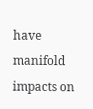have manifold impacts on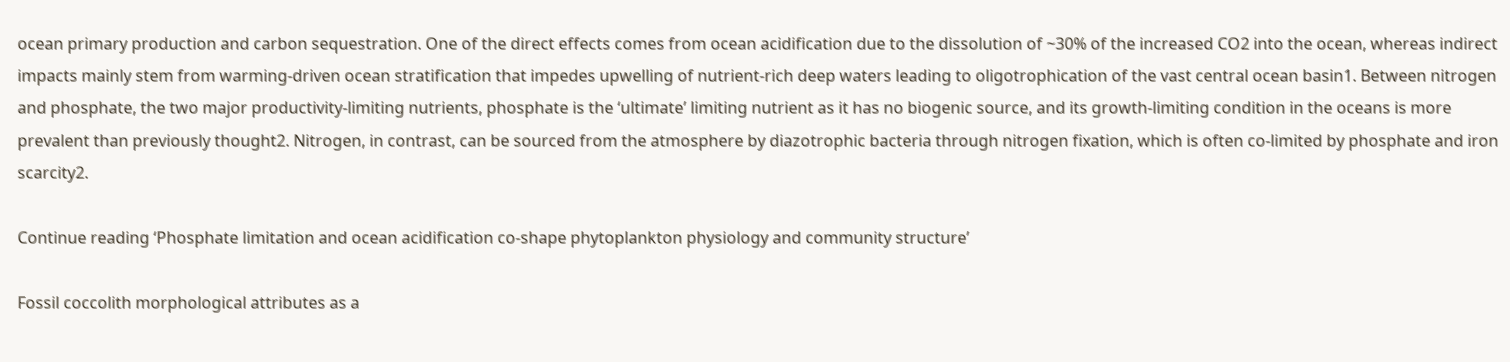ocean primary production and carbon sequestration. One of the direct effects comes from ocean acidification due to the dissolution of ~30% of the increased CO2 into the ocean, whereas indirect impacts mainly stem from warming-driven ocean stratification that impedes upwelling of nutrient-rich deep waters leading to oligotrophication of the vast central ocean basin1. Between nitrogen and phosphate, the two major productivity-limiting nutrients, phosphate is the ‘ultimate’ limiting nutrient as it has no biogenic source, and its growth-limiting condition in the oceans is more prevalent than previously thought2. Nitrogen, in contrast, can be sourced from the atmosphere by diazotrophic bacteria through nitrogen fixation, which is often co-limited by phosphate and iron scarcity2.

Continue reading ‘Phosphate limitation and ocean acidification co-shape phytoplankton physiology and community structure’

Fossil coccolith morphological attributes as a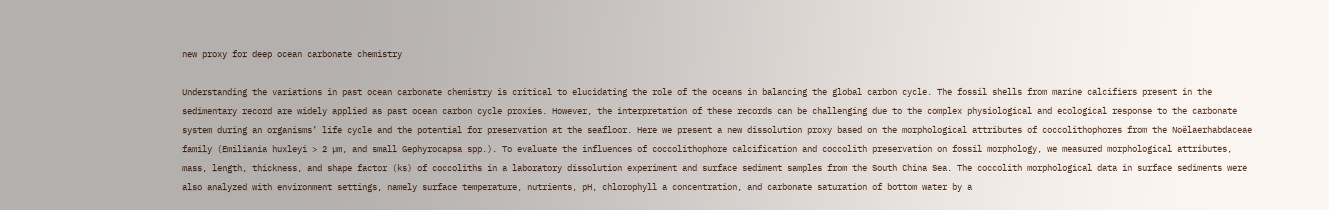new proxy for deep ocean carbonate chemistry

Understanding the variations in past ocean carbonate chemistry is critical to elucidating the role of the oceans in balancing the global carbon cycle. The fossil shells from marine calcifiers present in the sedimentary record are widely applied as past ocean carbon cycle proxies. However, the interpretation of these records can be challenging due to the complex physiological and ecological response to the carbonate system during an organisms’ life cycle and the potential for preservation at the seafloor. Here we present a new dissolution proxy based on the morphological attributes of coccolithophores from the Noëlaerhabdaceae family (Emiliania huxleyi > 2 µm, and small Gephyrocapsa spp.). To evaluate the influences of coccolithophore calcification and coccolith preservation on fossil morphology, we measured morphological attributes, mass, length, thickness, and shape factor (ks) of coccoliths in a laboratory dissolution experiment and surface sediment samples from the South China Sea. The coccolith morphological data in surface sediments were also analyzed with environment settings, namely surface temperature, nutrients, pH, chlorophyll a concentration, and carbonate saturation of bottom water by a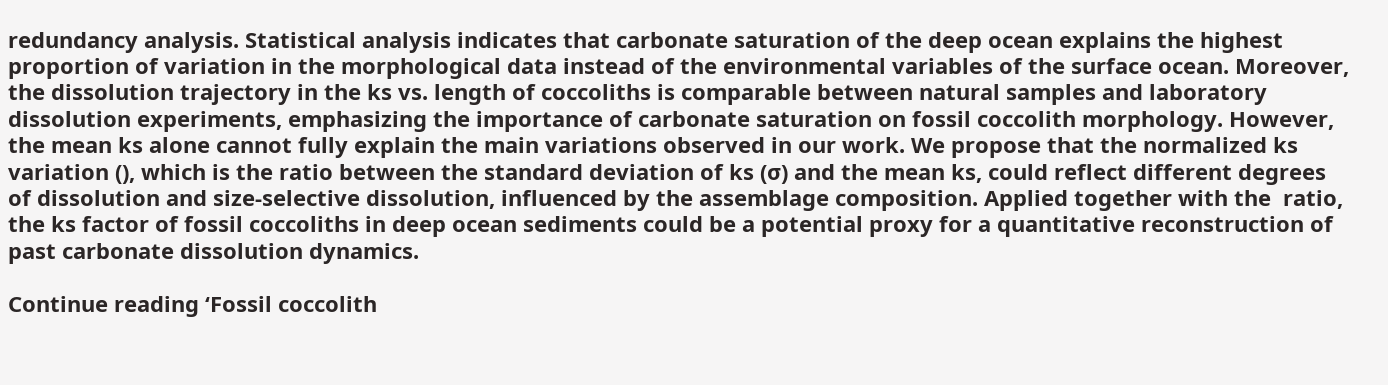redundancy analysis. Statistical analysis indicates that carbonate saturation of the deep ocean explains the highest proportion of variation in the morphological data instead of the environmental variables of the surface ocean. Moreover, the dissolution trajectory in the ks vs. length of coccoliths is comparable between natural samples and laboratory dissolution experiments, emphasizing the importance of carbonate saturation on fossil coccolith morphology. However, the mean ks alone cannot fully explain the main variations observed in our work. We propose that the normalized ks variation (), which is the ratio between the standard deviation of ks (σ) and the mean ks, could reflect different degrees of dissolution and size-selective dissolution, influenced by the assemblage composition. Applied together with the  ratio, the ks factor of fossil coccoliths in deep ocean sediments could be a potential proxy for a quantitative reconstruction of past carbonate dissolution dynamics.

Continue reading ‘Fossil coccolith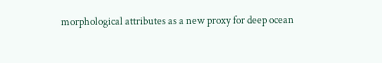morphological attributes as a new proxy for deep ocean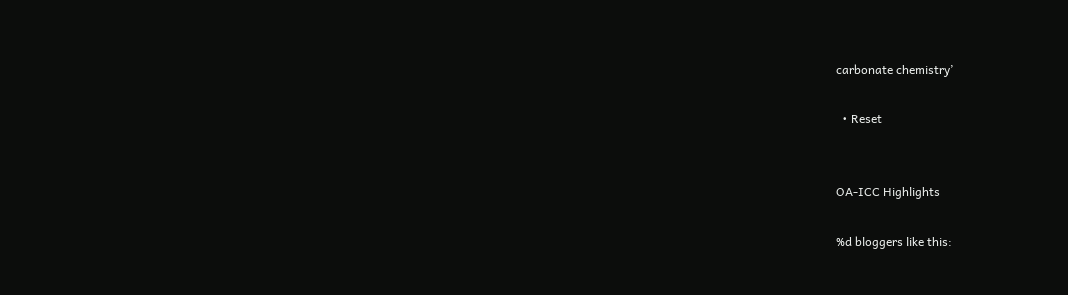carbonate chemistry’

  • Reset


OA-ICC Highlights

%d bloggers like this: